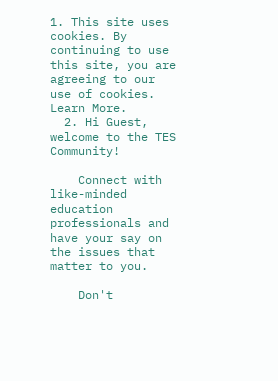1. This site uses cookies. By continuing to use this site, you are agreeing to our use of cookies. Learn More.
  2. Hi Guest, welcome to the TES Community!

    Connect with like-minded education professionals and have your say on the issues that matter to you.

    Don't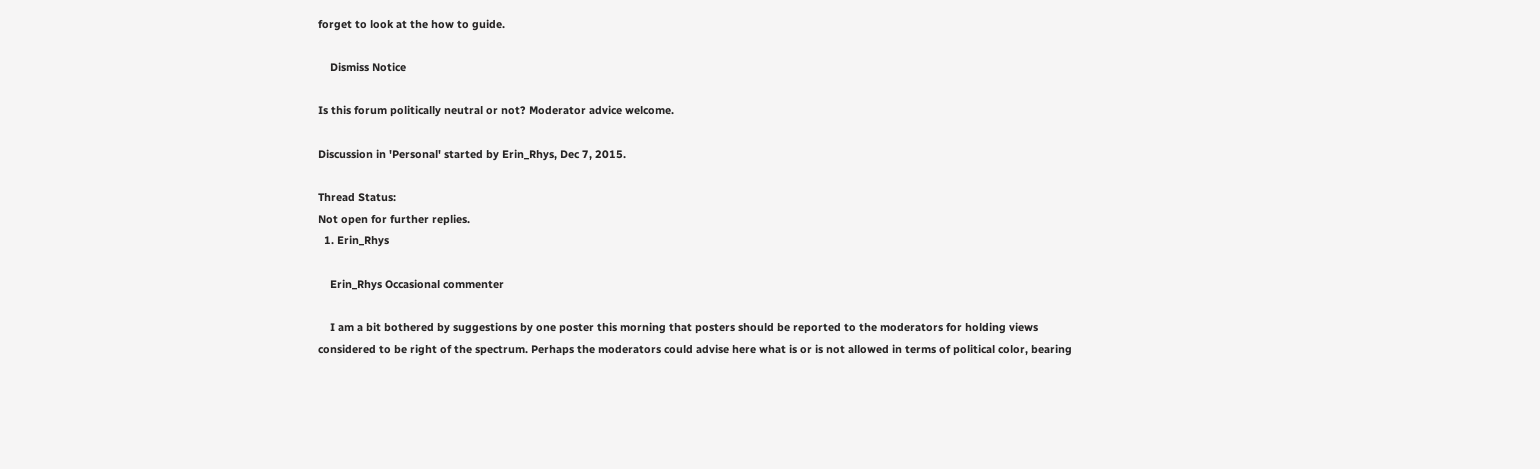forget to look at the how to guide.

    Dismiss Notice

Is this forum politically neutral or not? Moderator advice welcome.

Discussion in 'Personal' started by Erin_Rhys, Dec 7, 2015.

Thread Status:
Not open for further replies.
  1. Erin_Rhys

    Erin_Rhys Occasional commenter

    I am a bit bothered by suggestions by one poster this morning that posters should be reported to the moderators for holding views considered to be right of the spectrum. Perhaps the moderators could advise here what is or is not allowed in terms of political color, bearing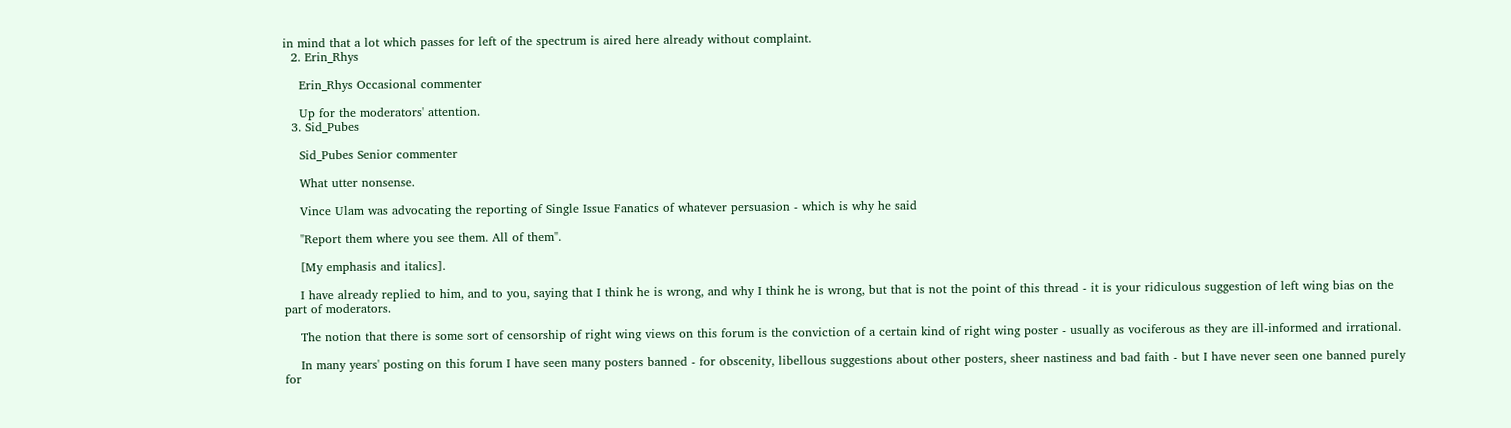in mind that a lot which passes for left of the spectrum is aired here already without complaint.
  2. Erin_Rhys

    Erin_Rhys Occasional commenter

    Up for the moderators' attention.
  3. Sid_Pubes

    Sid_Pubes Senior commenter

    What utter nonsense.

    Vince Ulam was advocating the reporting of Single Issue Fanatics of whatever persuasion - which is why he said

    "Report them where you see them. All of them".

    [My emphasis and italics].

    I have already replied to him, and to you, saying that I think he is wrong, and why I think he is wrong, but that is not the point of this thread - it is your ridiculous suggestion of left wing bias on the part of moderators.

    The notion that there is some sort of censorship of right wing views on this forum is the conviction of a certain kind of right wing poster - usually as vociferous as they are ill-informed and irrational.

    In many years' posting on this forum I have seen many posters banned - for obscenity, libellous suggestions about other posters, sheer nastiness and bad faith - but I have never seen one banned purely for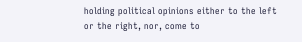holding political opinions either to the left or the right, nor, come to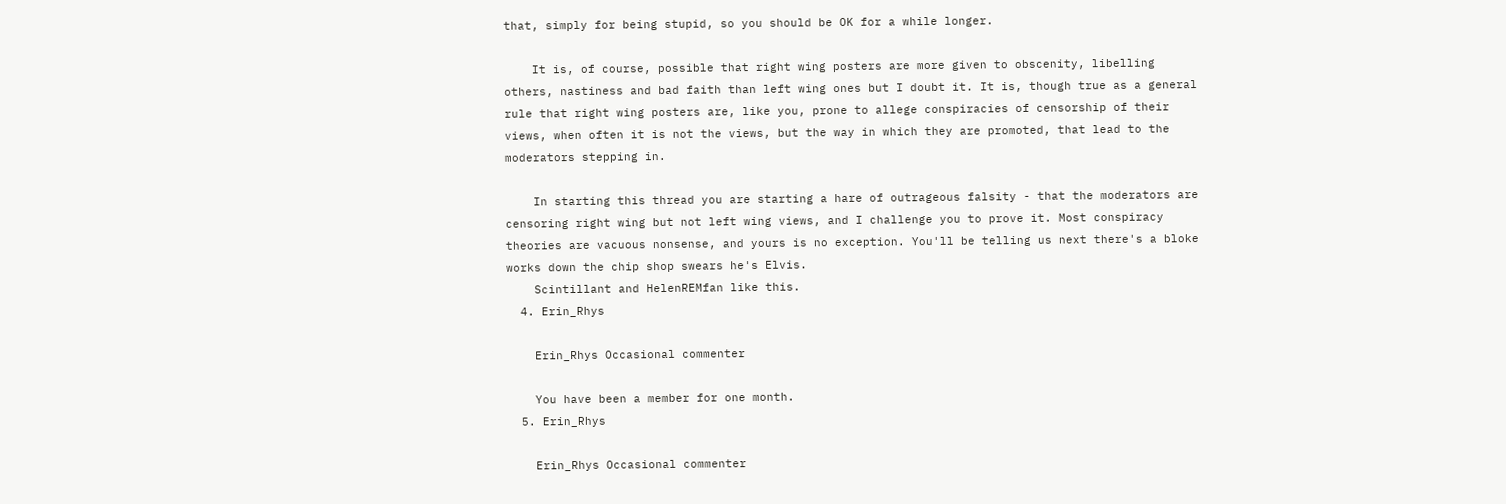that, simply for being stupid, so you should be OK for a while longer.

    It is, of course, possible that right wing posters are more given to obscenity, libelling others, nastiness and bad faith than left wing ones but I doubt it. It is, though true as a general rule that right wing posters are, like you, prone to allege conspiracies of censorship of their views, when often it is not the views, but the way in which they are promoted, that lead to the moderators stepping in.

    In starting this thread you are starting a hare of outrageous falsity - that the moderators are censoring right wing but not left wing views, and I challenge you to prove it. Most conspiracy theories are vacuous nonsense, and yours is no exception. You'll be telling us next there's a bloke works down the chip shop swears he's Elvis.
    Scintillant and HelenREMfan like this.
  4. Erin_Rhys

    Erin_Rhys Occasional commenter

    You have been a member for one month.
  5. Erin_Rhys

    Erin_Rhys Occasional commenter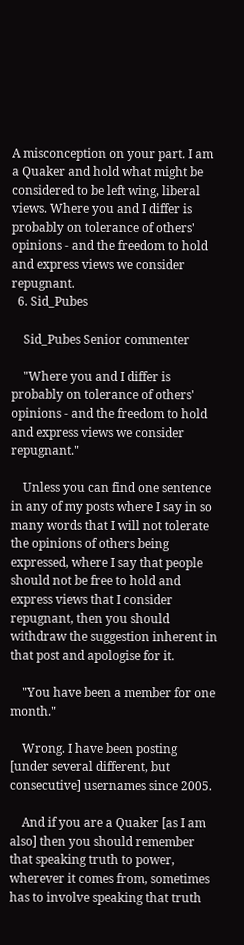A misconception on your part. I am a Quaker and hold what might be considered to be left wing, liberal views. Where you and I differ is probably on tolerance of others' opinions - and the freedom to hold and express views we consider repugnant.
  6. Sid_Pubes

    Sid_Pubes Senior commenter

    "Where you and I differ is probably on tolerance of others' opinions - and the freedom to hold and express views we consider repugnant."

    Unless you can find one sentence in any of my posts where I say in so many words that I will not tolerate the opinions of others being expressed, where I say that people should not be free to hold and express views that I consider repugnant, then you should withdraw the suggestion inherent in that post and apologise for it.

    "You have been a member for one month."

    Wrong. I have been posting [under several different, but consecutive] usernames since 2005.

    And if you are a Quaker [as I am also] then you should remember that speaking truth to power, wherever it comes from, sometimes has to involve speaking that truth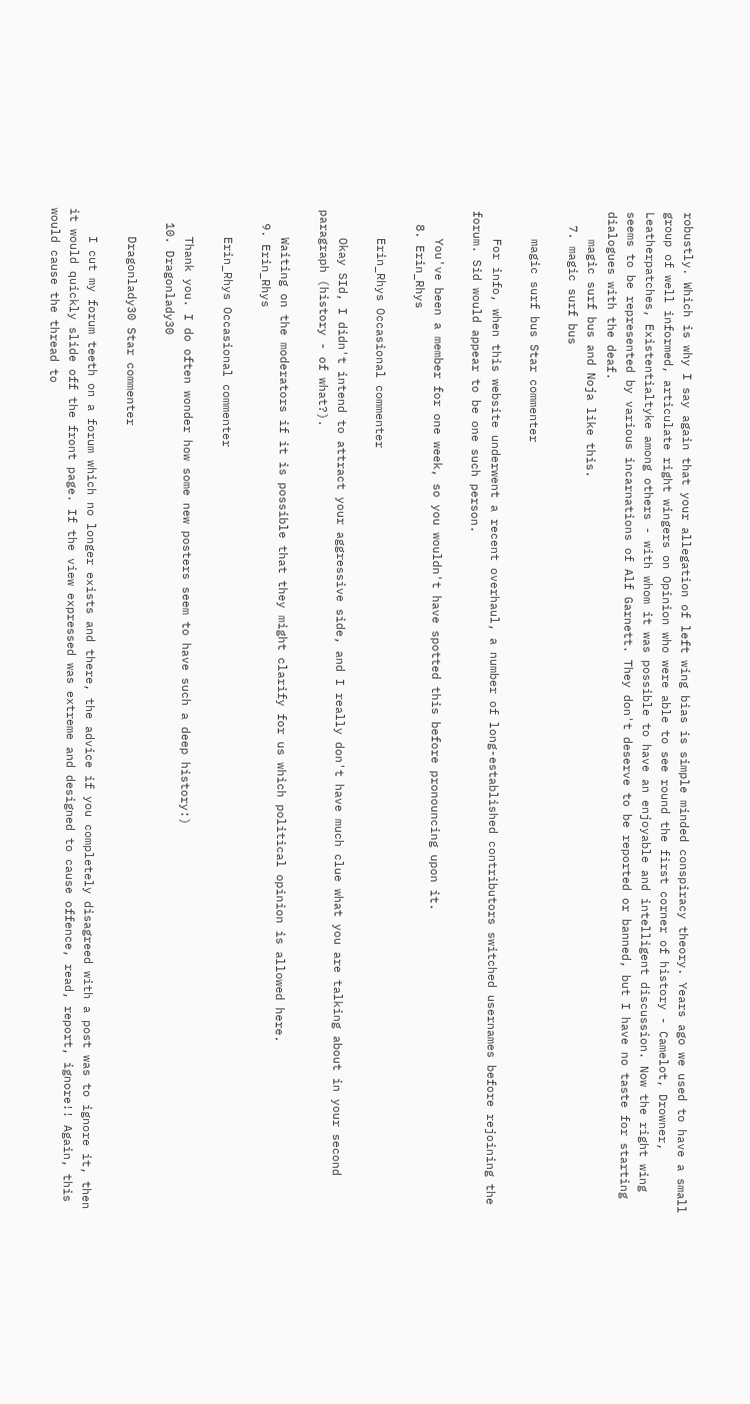robustly. Which is why I say again that your allegation of left wing bias is simple minded conspiracy theory. Years ago we used to have a small group of well informed, articulate right wingers on Opinion who were able to see round the first corner of history - Camelot, Drowner, Leatherpatches, Existentialtyke among others - with whom it was possible to have an enjoyable and intelligent discussion. Now the right wing seems to be represented by various incarnations of Alf Garnett. They don't deserve to be reported or banned, but I have no taste for starting dialogues with the deaf.
    magic surf bus and Noja like this.
  7. magic surf bus

    magic surf bus Star commenter

    For info, when this website underwent a recent overhaul, a number of long-established contributors switched usernames before rejoining the forum. Sid would appear to be one such person.

    You've been a member for one week, so you wouldn't have spotted this before pronouncing upon it.
  8. Erin_Rhys

    Erin_Rhys Occasional commenter

    Okay SId, I didn't intend to attract your aggressive side, and I really don't have much clue what you are talking about in your second paragraph (history - of what?).

    Waiting on the moderators if it is possible that they might clarify for us which political opinion is allowed here.
  9. Erin_Rhys

    Erin_Rhys Occasional commenter

    Thank you. I do often wonder how some new posters seem to have such a deep history:)
  10. Dragonlady30

    Dragonlady30 Star commenter

    I cut my forum teeth on a forum which no longer exists and there, the advice if you completely disagreed with a post was to ignore it, then it would quickly slide off the front page. If the view expressed was extreme and designed to cause offence, read, report, ignore!! Again, this would cause the thread to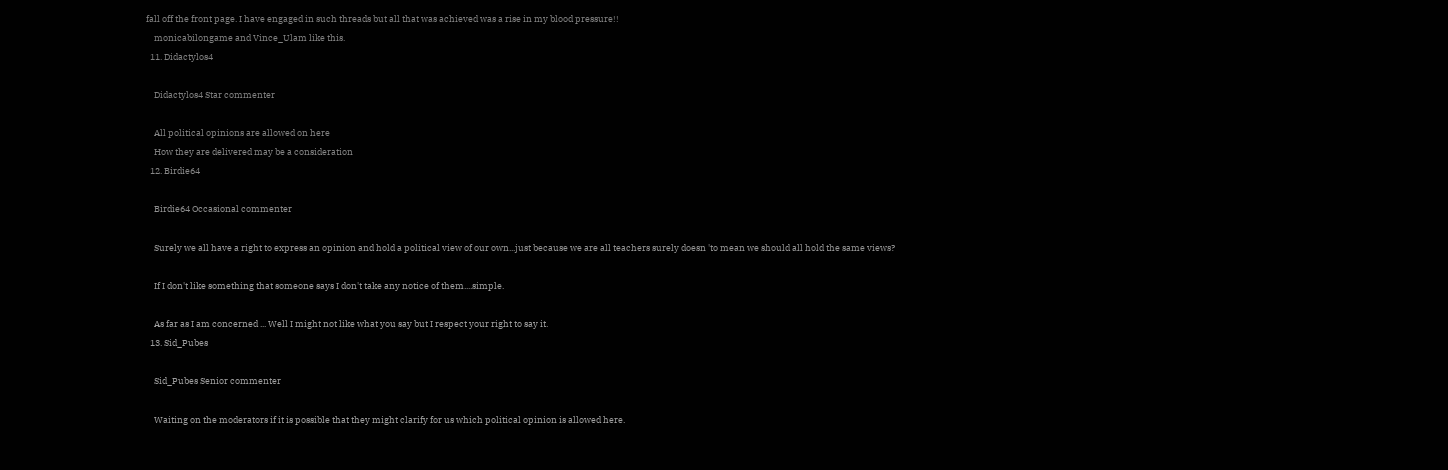fall off the front page. I have engaged in such threads but all that was achieved was a rise in my blood pressure!!
    monicabilongame and Vince_Ulam like this.
  11. Didactylos4

    Didactylos4 Star commenter

    All political opinions are allowed on here
    How they are delivered may be a consideration
  12. Birdie64

    Birdie64 Occasional commenter

    Surely we all have a right to express an opinion and hold a political view of our own...just because we are all teachers surely doesn 'to mean we should all hold the same views?

    If I don't like something that someone says I don't take any notice of them....simple.

    As far as I am concerned ... Well I might not like what you say but I respect your right to say it.
  13. Sid_Pubes

    Sid_Pubes Senior commenter

    Waiting on the moderators if it is possible that they might clarify for us which political opinion is allowed here.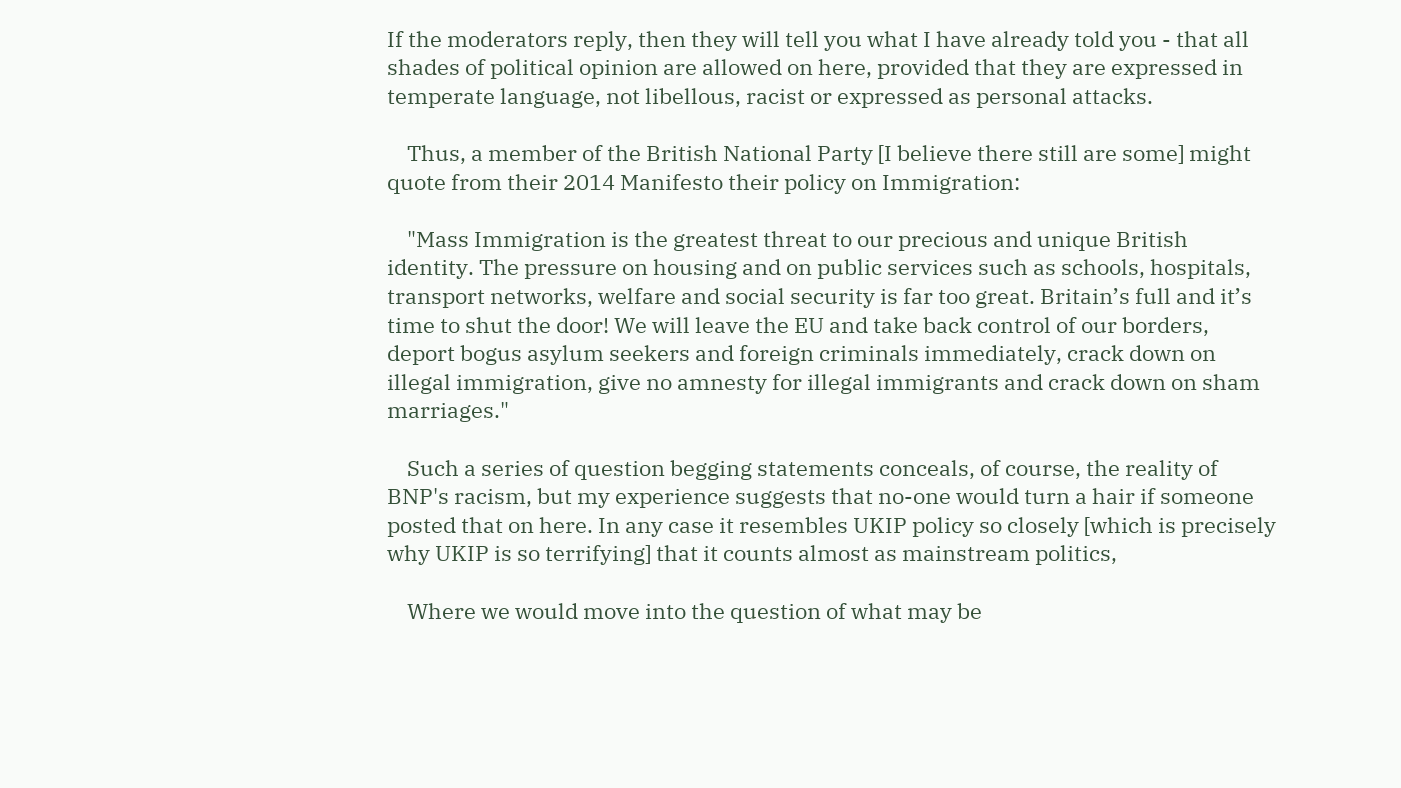If the moderators reply, then they will tell you what I have already told you - that all shades of political opinion are allowed on here, provided that they are expressed in temperate language, not libellous, racist or expressed as personal attacks.

    Thus, a member of the British National Party [I believe there still are some] might quote from their 2014 Manifesto their policy on Immigration:

    "Mass Immigration is the greatest threat to our precious and unique British identity. The pressure on housing and on public services such as schools, hospitals, transport networks, welfare and social security is far too great. Britain’s full and it’s time to shut the door! We will leave the EU and take back control of our borders, deport bogus asylum seekers and foreign criminals immediately, crack down on illegal immigration, give no amnesty for illegal immigrants and crack down on sham marriages."

    Such a series of question begging statements conceals, of course, the reality of BNP's racism, but my experience suggests that no-one would turn a hair if someone posted that on here. In any case it resembles UKIP policy so closely [which is precisely why UKIP is so terrifying] that it counts almost as mainstream politics,

    Where we would move into the question of what may be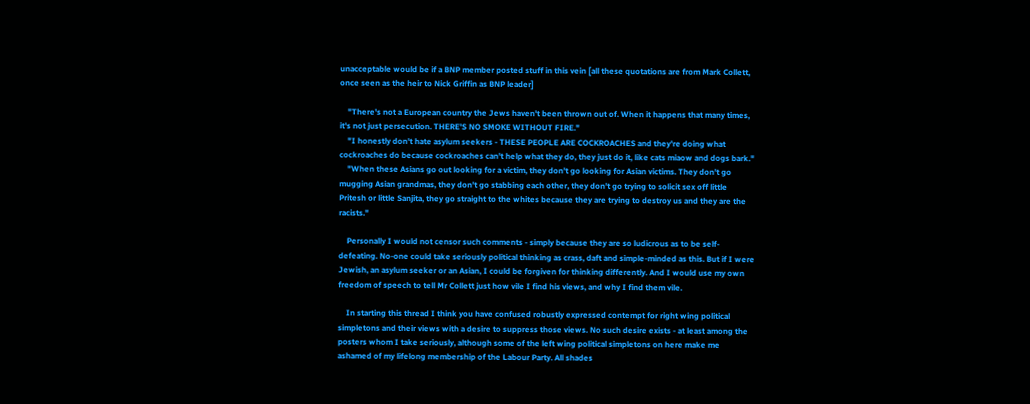unacceptable would be if a BNP member posted stuff in this vein [all these quotations are from Mark Collett, once seen as the heir to Nick Griffin as BNP leader]

    "There's not a European country the Jews haven't been thrown out of. When it happens that many times, it's not just persecution. THERE'S NO SMOKE WITHOUT FIRE."
    "I honestly don't hate asylum seekers - THESE PEOPLE ARE COCKROACHES and they're doing what cockroaches do because cockroaches can't help what they do, they just do it, like cats miaow and dogs bark."
    "When these Asians go out looking for a victim, they don't go looking for Asian victims. They don't go mugging Asian grandmas, they don't go stabbing each other, they don't go trying to solicit sex off little Pritesh or little Sanjita, they go straight to the whites because they are trying to destroy us and they are the racists."

    Personally I would not censor such comments - simply because they are so ludicrous as to be self-defeating. No-one could take seriously political thinking as crass, daft and simple-minded as this. But if I were Jewish, an asylum seeker or an Asian, I could be forgiven for thinking differently. And I would use my own freedom of speech to tell Mr Collett just how vile I find his views, and why I find them vile.

    In starting this thread I think you have confused robustly expressed contempt for right wing political simpletons and their views with a desire to suppress those views. No such desire exists - at least among the posters whom I take seriously, although some of the left wing political simpletons on here make me ashamed of my lifelong membership of the Labour Party. All shades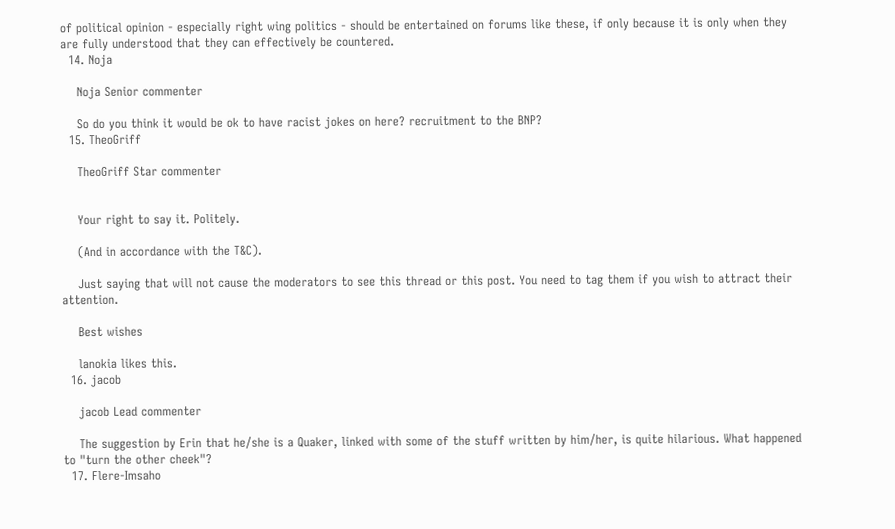of political opinion - especially right wing politics - should be entertained on forums like these, if only because it is only when they are fully understood that they can effectively be countered.
  14. Noja

    Noja Senior commenter

    So do you think it would be ok to have racist jokes on here? recruitment to the BNP?
  15. TheoGriff

    TheoGriff Star commenter


    Your right to say it. Politely.

    (And in accordance with the T&C).

    Just saying that will not cause the moderators to see this thread or this post. You need to tag them if you wish to attract their attention.

    Best wishes

    lanokia likes this.
  16. jacob

    jacob Lead commenter

    The suggestion by Erin that he/she is a Quaker, linked with some of the stuff written by him/her, is quite hilarious. What happened to "turn the other cheek"?
  17. Flere-Imsaho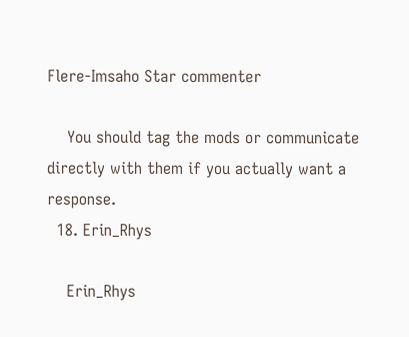Flere-Imsaho Star commenter

    You should tag the mods or communicate directly with them if you actually want a response.
  18. Erin_Rhys

    Erin_Rhys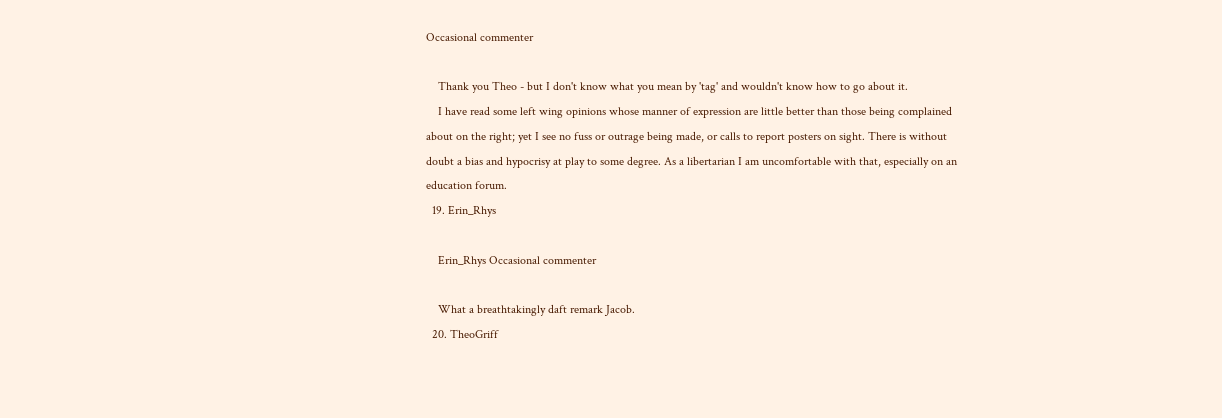Occasional commenter

    Thank you Theo - but I don't know what you mean by 'tag' and wouldn't know how to go about it.
    I have read some left wing opinions whose manner of expression are little better than those being complained about on the right; yet I see no fuss or outrage being made, or calls to report posters on sight. There is without doubt a bias and hypocrisy at play to some degree. As a libertarian I am uncomfortable with that, especially on an education forum.
  19. Erin_Rhys

    Erin_Rhys Occasional commenter

    What a breathtakingly daft remark Jacob.
  20. TheoGriff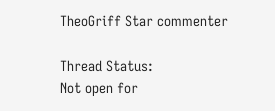TheoGriff Star commenter

Thread Status:
Not open for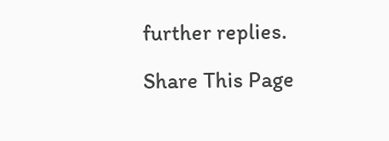further replies.

Share This Page